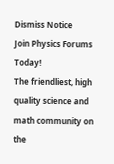Dismiss Notice
Join Physics Forums Today!
The friendliest, high quality science and math community on the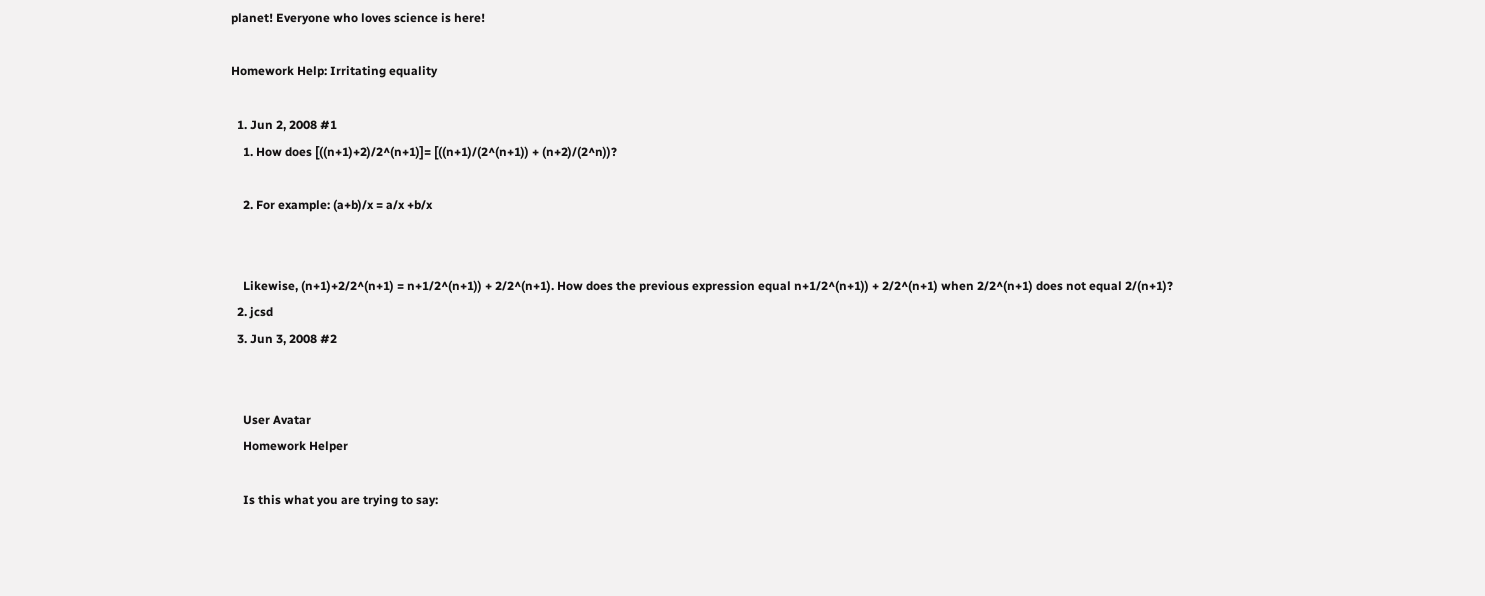planet! Everyone who loves science is here!

Homework Help: Irritating equality

  1. Jun 2, 2008 #1
    1. How does [((n+1)+2)/2^(n+1)]= [((n+1)/(2^(n+1)) + (n+2)/(2^n))?

    2. For example: (a+b)/x = a/x +b/x


    Likewise, (n+1)+2/2^(n+1) = n+1/2^(n+1)) + 2/2^(n+1). How does the previous expression equal n+1/2^(n+1)) + 2/2^(n+1) when 2/2^(n+1) does not equal 2/(n+1)?
  2. jcsd
  3. Jun 3, 2008 #2


    User Avatar
    Homework Helper

    Is this what you are trying to say: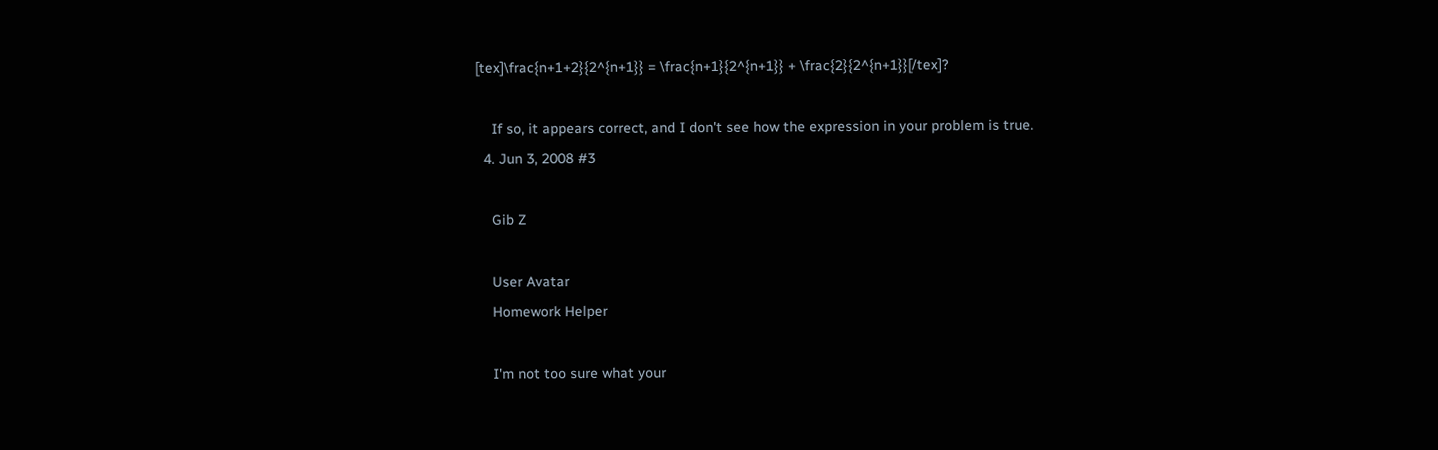[tex]\frac{n+1+2}{2^{n+1}} = \frac{n+1}{2^{n+1}} + \frac{2}{2^{n+1}}[/tex]?

    If so, it appears correct, and I don't see how the expression in your problem is true.
  4. Jun 3, 2008 #3

    Gib Z

    User Avatar
    Homework Helper

    I'm not too sure what your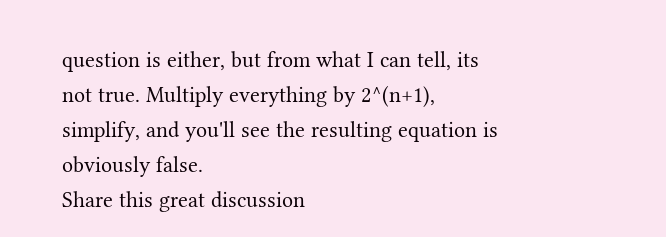question is either, but from what I can tell, its not true. Multiply everything by 2^(n+1), simplify, and you'll see the resulting equation is obviously false.
Share this great discussion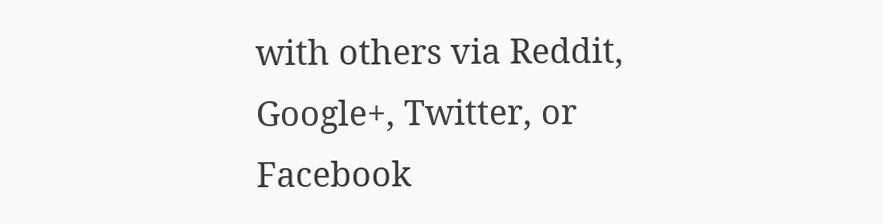with others via Reddit, Google+, Twitter, or Facebook